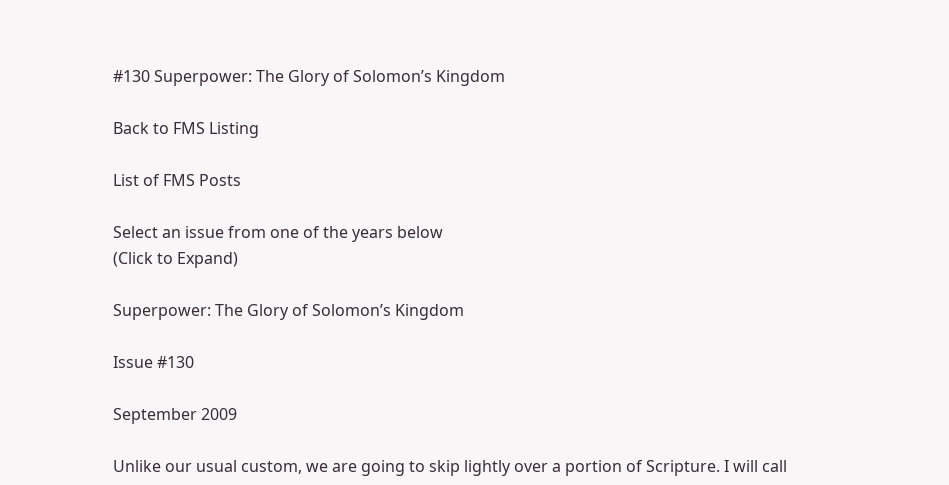#130 Superpower: The Glory of Solomon’s Kingdom

Back to FMS Listing

List of FMS Posts

Select an issue from one of the years below
(Click to Expand)

Superpower: The Glory of Solomon’s Kingdom

Issue #130

September 2009

Unlike our usual custom, we are going to skip lightly over a portion of Scripture. I will call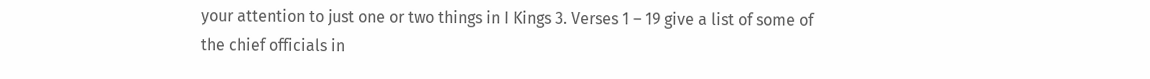your attention to just one or two things in I Kings 3. Verses 1 – 19 give a list of some of the chief officials in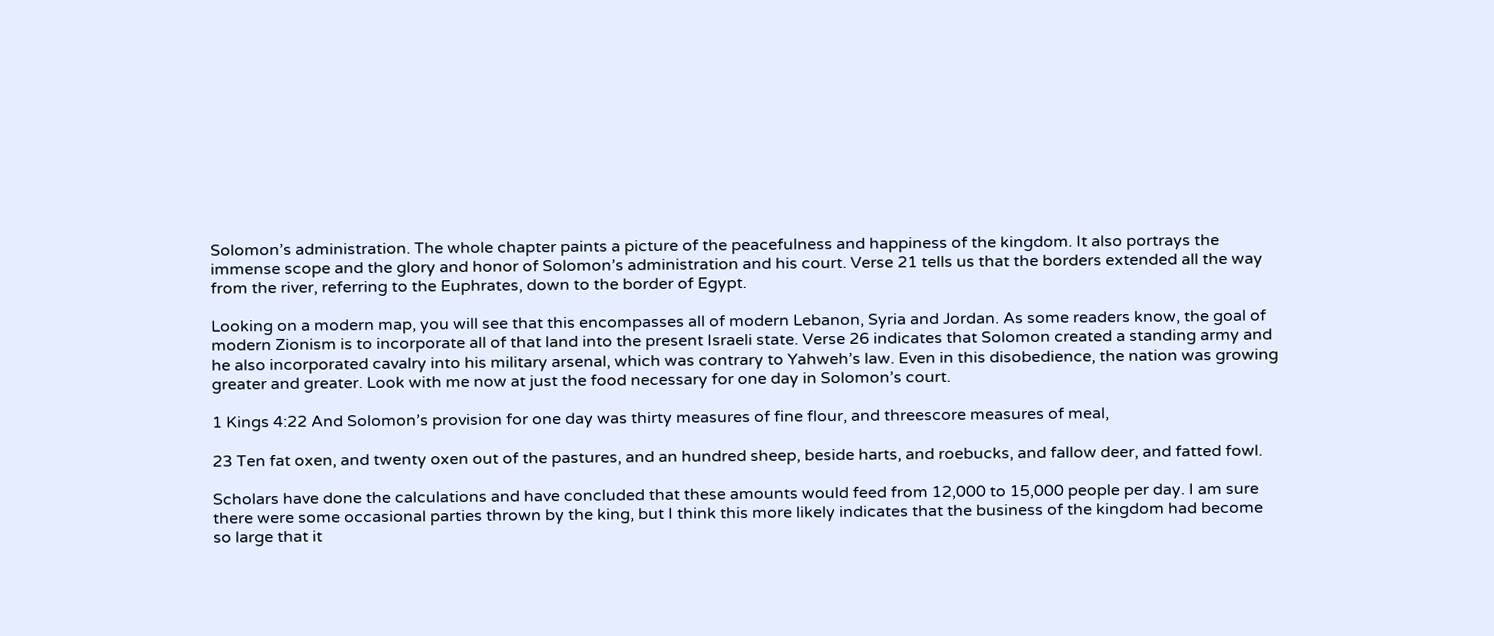Solomon’s administration. The whole chapter paints a picture of the peacefulness and happiness of the kingdom. It also portrays the immense scope and the glory and honor of Solomon’s administration and his court. Verse 21 tells us that the borders extended all the way from the river, referring to the Euphrates, down to the border of Egypt.

Looking on a modern map, you will see that this encompasses all of modern Lebanon, Syria and Jordan. As some readers know, the goal of modern Zionism is to incorporate all of that land into the present Israeli state. Verse 26 indicates that Solomon created a standing army and he also incorporated cavalry into his military arsenal, which was contrary to Yahweh’s law. Even in this disobedience, the nation was growing greater and greater. Look with me now at just the food necessary for one day in Solomon’s court.

1 Kings 4:22 And Solomon’s provision for one day was thirty measures of fine flour, and threescore measures of meal,

23 Ten fat oxen, and twenty oxen out of the pastures, and an hundred sheep, beside harts, and roebucks, and fallow deer, and fatted fowl.

Scholars have done the calculations and have concluded that these amounts would feed from 12,000 to 15,000 people per day. I am sure there were some occasional parties thrown by the king, but I think this more likely indicates that the business of the kingdom had become so large that it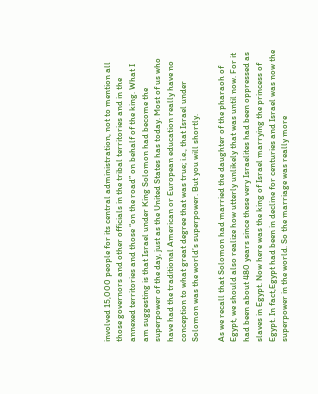involved 15,000 people for its central administration, not to mention all those governors and other officials in the tribal territories and in the annexed territories and those “on the road” on behalf of the king. What I am suggesting is that Israel under King Solomon had become the superpower of the day, just as the United States has today. Most of us who have had the traditional American or European education really have no conception to what great degree that was true; i.e., that Israel under Solomon was the world’s superpower. But you will shortly.

As we recall that Solomon had married the daughter of the pharaoh of Egypt, we should also realize how utterly unlikely that was until now. For it had been about 480 years since these very Israelites had been oppressed as slaves in Egypt. Now here was the king of Israel marrying the princess of Egypt. In fact,Egypt had been in decline for centuries and Israel was now the superpower in the world. So the marriage was really more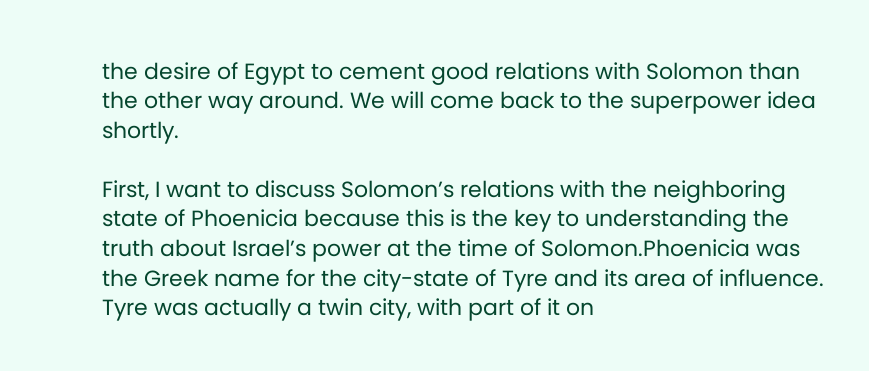the desire of Egypt to cement good relations with Solomon than the other way around. We will come back to the superpower idea shortly.

First, I want to discuss Solomon’s relations with the neighboring state of Phoenicia because this is the key to understanding the truth about Israel’s power at the time of Solomon.Phoenicia was the Greek name for the city-state of Tyre and its area of influence. Tyre was actually a twin city, with part of it on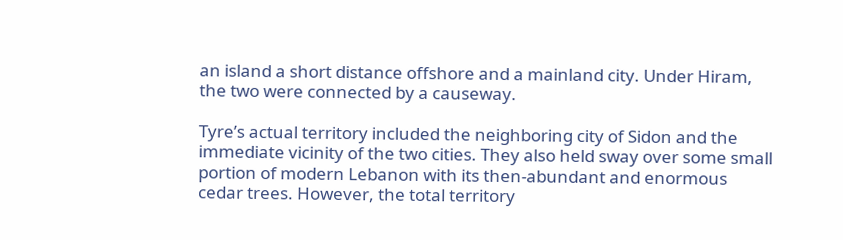an island a short distance offshore and a mainland city. Under Hiram, the two were connected by a causeway.

Tyre’s actual territory included the neighboring city of Sidon and the immediate vicinity of the two cities. They also held sway over some small portion of modern Lebanon with its then-abundant and enormous cedar trees. However, the total territory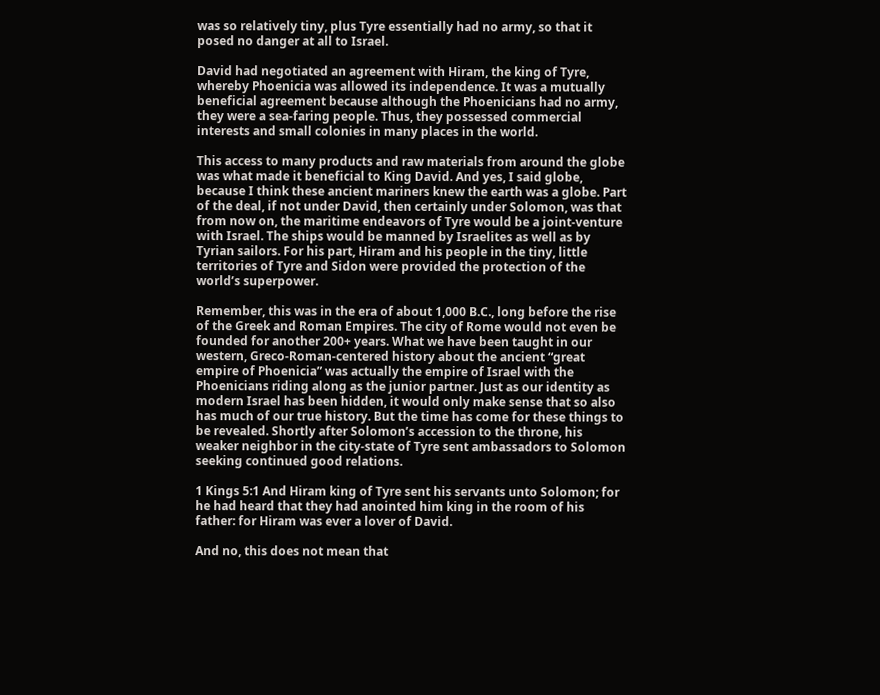was so relatively tiny, plus Tyre essentially had no army, so that it posed no danger at all to Israel.

David had negotiated an agreement with Hiram, the king of Tyre, whereby Phoenicia was allowed its independence. It was a mutually beneficial agreement because although the Phoenicians had no army, they were a sea-faring people. Thus, they possessed commercial interests and small colonies in many places in the world.

This access to many products and raw materials from around the globe was what made it beneficial to King David. And yes, I said globe, because I think these ancient mariners knew the earth was a globe. Part of the deal, if not under David, then certainly under Solomon, was that from now on, the maritime endeavors of Tyre would be a joint-venture with Israel. The ships would be manned by Israelites as well as by Tyrian sailors. For his part, Hiram and his people in the tiny, little territories of Tyre and Sidon were provided the protection of the world’s superpower.

Remember, this was in the era of about 1,000 B.C., long before the rise of the Greek and Roman Empires. The city of Rome would not even be founded for another 200+ years. What we have been taught in our western, Greco-Roman-centered history about the ancient “great empire of Phoenicia” was actually the empire of Israel with the Phoenicians riding along as the junior partner. Just as our identity as modern Israel has been hidden, it would only make sense that so also has much of our true history. But the time has come for these things to be revealed. Shortly after Solomon’s accession to the throne, his weaker neighbor in the city-state of Tyre sent ambassadors to Solomon seeking continued good relations.

1 Kings 5:1 And Hiram king of Tyre sent his servants unto Solomon; for he had heard that they had anointed him king in the room of his father: for Hiram was ever a lover of David.

And no, this does not mean that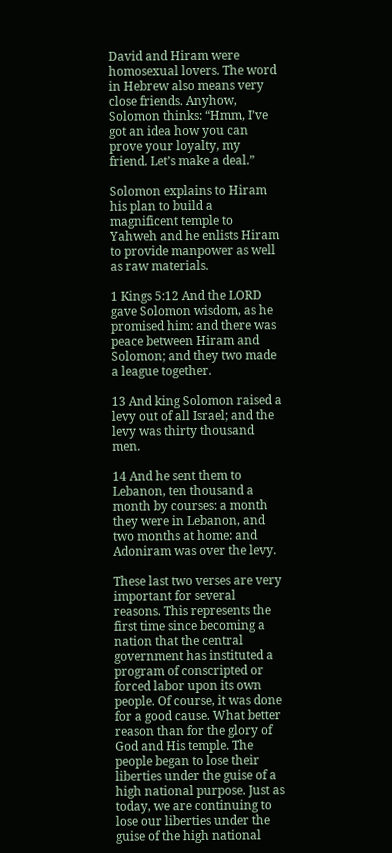David and Hiram were homosexual lovers. The word in Hebrew also means very close friends. Anyhow, Solomon thinks: “Hmm, I’ve got an idea how you can prove your loyalty, my friend. Let’s make a deal.”

Solomon explains to Hiram his plan to build a magnificent temple to Yahweh and he enlists Hiram to provide manpower as well as raw materials.

1 Kings 5:12 And the LORD gave Solomon wisdom, as he promised him: and there was peace between Hiram and Solomon; and they two made a league together.

13 And king Solomon raised a levy out of all Israel; and the levy was thirty thousand men.

14 And he sent them to Lebanon, ten thousand a month by courses: a month they were in Lebanon, and two months at home: and Adoniram was over the levy.

These last two verses are very important for several reasons. This represents the first time since becoming a nation that the central government has instituted a program of conscripted or forced labor upon its own people. Of course, it was done for a good cause. What better reason than for the glory of God and His temple. The people began to lose their liberties under the guise of a high national purpose. Just as today, we are continuing to lose our liberties under the guise of the high national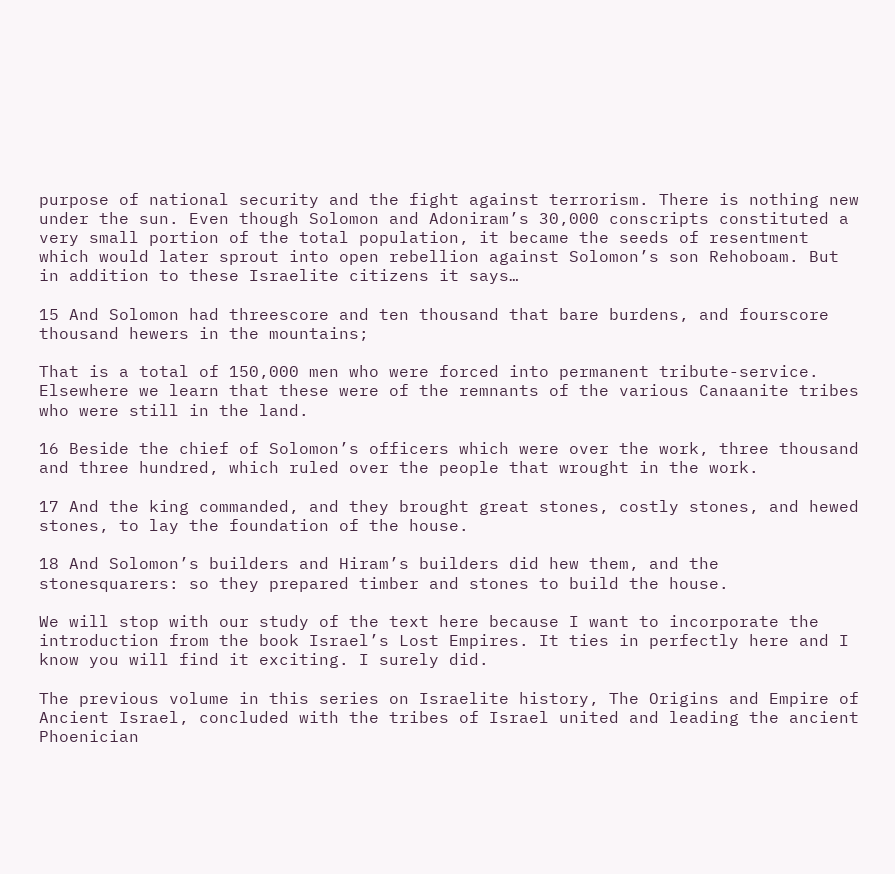purpose of national security and the fight against terrorism. There is nothing new under the sun. Even though Solomon and Adoniram’s 30,000 conscripts constituted a very small portion of the total population, it became the seeds of resentment which would later sprout into open rebellion against Solomon’s son Rehoboam. But in addition to these Israelite citizens it says…

15 And Solomon had threescore and ten thousand that bare burdens, and fourscore thousand hewers in the mountains;

That is a total of 150,000 men who were forced into permanent tribute-service. Elsewhere we learn that these were of the remnants of the various Canaanite tribes who were still in the land.

16 Beside the chief of Solomon’s officers which were over the work, three thousand and three hundred, which ruled over the people that wrought in the work.

17 And the king commanded, and they brought great stones, costly stones, and hewed stones, to lay the foundation of the house.

18 And Solomon’s builders and Hiram’s builders did hew them, and the stonesquarers: so they prepared timber and stones to build the house.

We will stop with our study of the text here because I want to incorporate the introduction from the book Israel’s Lost Empires. It ties in perfectly here and I know you will find it exciting. I surely did.

The previous volume in this series on Israelite history, The Origins and Empire of Ancient Israel, concluded with the tribes of Israel united and leading the ancient Phoenician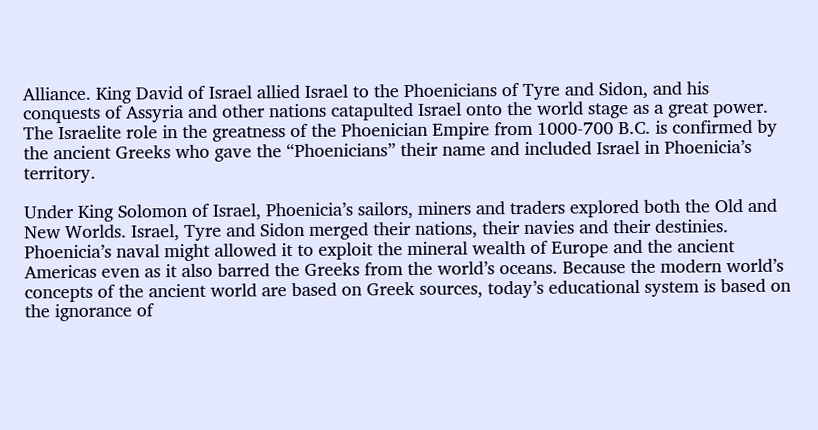Alliance. King David of Israel allied Israel to the Phoenicians of Tyre and Sidon, and his conquests of Assyria and other nations catapulted Israel onto the world stage as a great power. The Israelite role in the greatness of the Phoenician Empire from 1000-700 B.C. is confirmed by the ancient Greeks who gave the “Phoenicians” their name and included Israel in Phoenicia’s territory.

Under King Solomon of Israel, Phoenicia’s sailors, miners and traders explored both the Old and New Worlds. Israel, Tyre and Sidon merged their nations, their navies and their destinies. Phoenicia’s naval might allowed it to exploit the mineral wealth of Europe and the ancient Americas even as it also barred the Greeks from the world’s oceans. Because the modern world’s concepts of the ancient world are based on Greek sources, today’s educational system is based on the ignorance of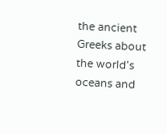the ancient Greeks about the world’s oceans and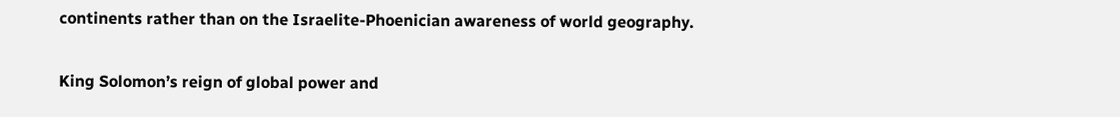continents rather than on the Israelite-Phoenician awareness of world geography.

King Solomon’s reign of global power and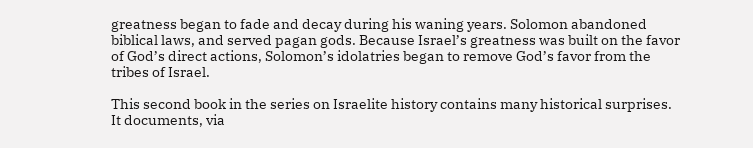greatness began to fade and decay during his waning years. Solomon abandoned biblical laws, and served pagan gods. Because Israel’s greatness was built on the favor of God’s direct actions, Solomon’s idolatries began to remove God’s favor from the tribes of Israel.

This second book in the series on Israelite history contains many historical surprises. It documents, via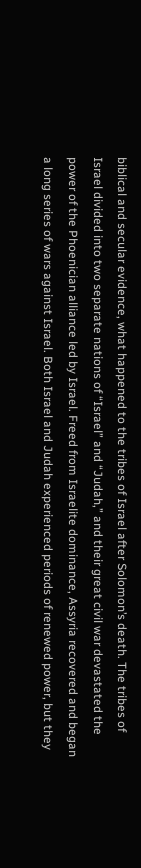biblical and secular evidence, what happened to the tribes of Israel after Solomon’s death. The tribes of Israel divided into two separate nations of “Israel” and “Judah,” and their great civil war devastated the power of the Phoenician alliance led by Israel. Freed from Israelite dominance, Assyria recovered and began a long series of wars against Israel. Both Israel and Judah experienced periods of renewed power, but they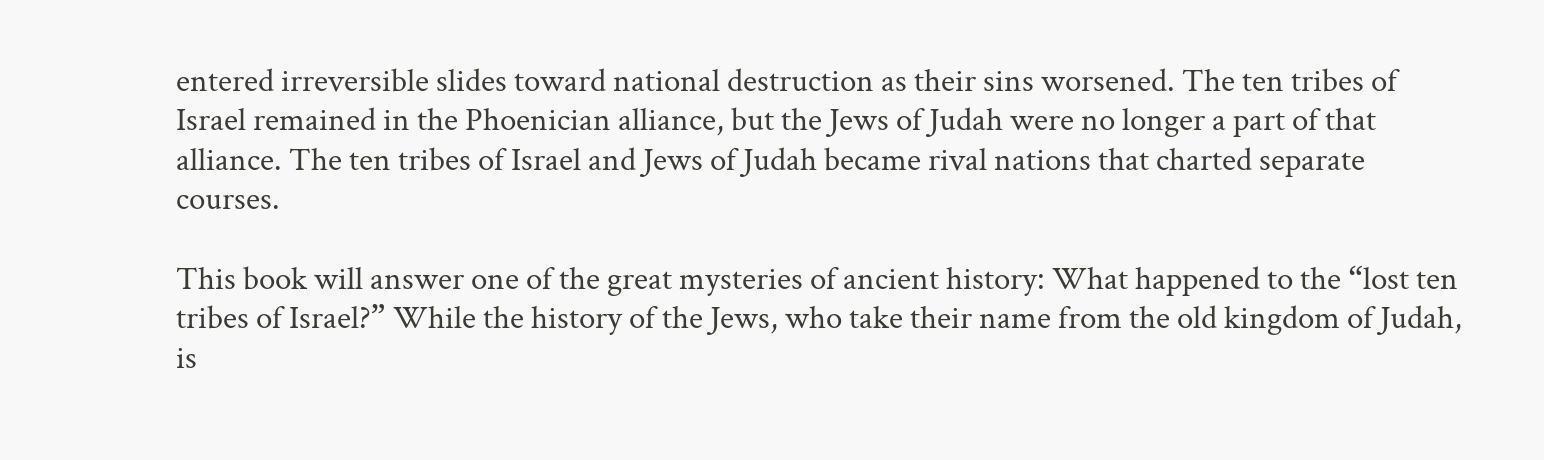entered irreversible slides toward national destruction as their sins worsened. The ten tribes of Israel remained in the Phoenician alliance, but the Jews of Judah were no longer a part of that alliance. The ten tribes of Israel and Jews of Judah became rival nations that charted separate courses.

This book will answer one of the great mysteries of ancient history: What happened to the “lost ten tribes of Israel?” While the history of the Jews, who take their name from the old kingdom of Judah, is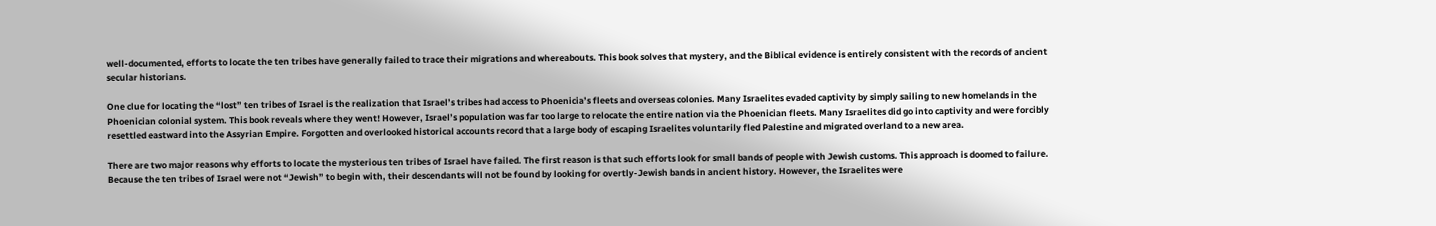well-documented, efforts to locate the ten tribes have generally failed to trace their migrations and whereabouts. This book solves that mystery, and the Biblical evidence is entirely consistent with the records of ancient secular historians.

One clue for locating the “lost” ten tribes of Israel is the realization that Israel’s tribes had access to Phoenicia’s fleets and overseas colonies. Many Israelites evaded captivity by simply sailing to new homelands in the Phoenician colonial system. This book reveals where they went! However, Israel’s population was far too large to relocate the entire nation via the Phoenician fleets. Many Israelites did go into captivity and were forcibly resettled eastward into the Assyrian Empire. Forgotten and overlooked historical accounts record that a large body of escaping Israelites voluntarily fled Palestine and migrated overland to a new area.

There are two major reasons why efforts to locate the mysterious ten tribes of Israel have failed. The first reason is that such efforts look for small bands of people with Jewish customs. This approach is doomed to failure. Because the ten tribes of Israel were not “Jewish” to begin with, their descendants will not be found by looking for overtly-Jewish bands in ancient history. However, the Israelites were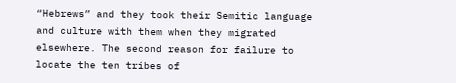“Hebrews” and they took their Semitic language and culture with them when they migrated elsewhere. The second reason for failure to locate the ten tribes of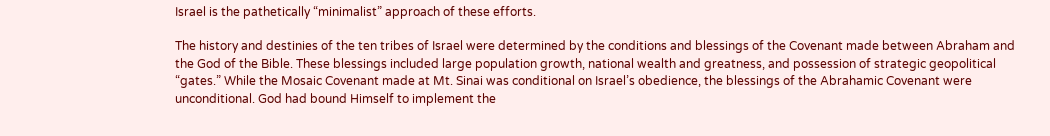Israel is the pathetically “minimalist” approach of these efforts.

The history and destinies of the ten tribes of Israel were determined by the conditions and blessings of the Covenant made between Abraham and the God of the Bible. These blessings included large population growth, national wealth and greatness, and possession of strategic geopolitical “gates.” While the Mosaic Covenant made at Mt. Sinai was conditional on Israel’s obedience, the blessings of the Abrahamic Covenant were unconditional. God had bound Himself to implement the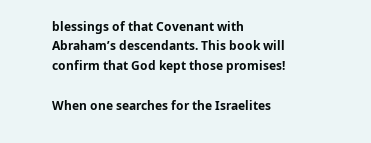blessings of that Covenant with Abraham’s descendants. This book will confirm that God kept those promises!

When one searches for the Israelites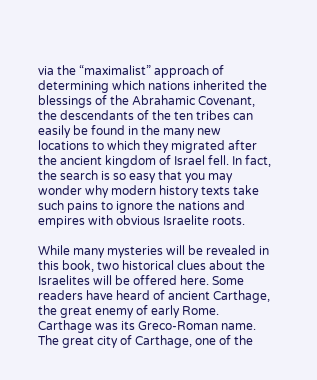via the “maximalist” approach of determining which nations inherited the blessings of the Abrahamic Covenant, the descendants of the ten tribes can easily be found in the many new locations to which they migrated after the ancient kingdom of Israel fell. In fact, the search is so easy that you may wonder why modern history texts take such pains to ignore the nations and empires with obvious Israelite roots.

While many mysteries will be revealed in this book, two historical clues about the Israelites will be offered here. Some readers have heard of ancient Carthage, the great enemy of early Rome. Carthage was its Greco-Roman name. The great city of Carthage, one of the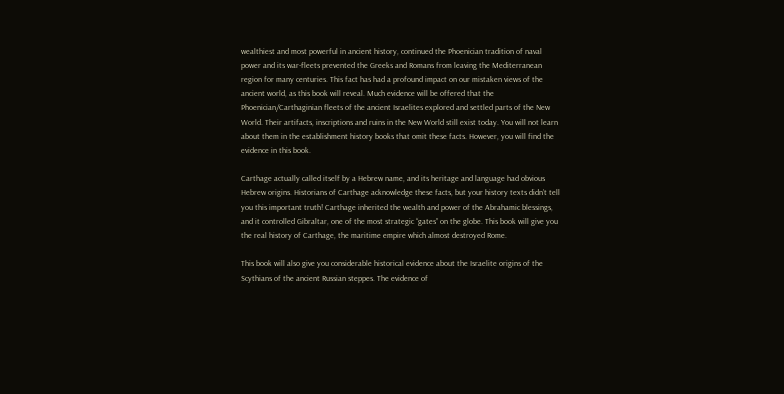wealthiest and most powerful in ancient history, continued the Phoenician tradition of naval power and its war-fleets prevented the Greeks and Romans from leaving the Mediterranean region for many centuries. This fact has had a profound impact on our mistaken views of the ancient world, as this book will reveal. Much evidence will be offered that the Phoenician/Carthaginian fleets of the ancient Israelites explored and settled parts of the New World. Their artifacts, inscriptions and ruins in the New World still exist today. You will not learn about them in the establishment history books that omit these facts. However, you will find the evidence in this book.

Carthage actually called itself by a Hebrew name, and its heritage and language had obvious Hebrew origins. Historians of Carthage acknowledge these facts, but your history texts didn’t tell you this important truth! Carthage inherited the wealth and power of the Abrahamic blessings, and it controlled Gibraltar, one of the most strategic “gates” on the globe. This book will give you the real history of Carthage, the maritime empire which almost destroyed Rome.

This book will also give you considerable historical evidence about the Israelite origins of the Scythians of the ancient Russian steppes. The evidence of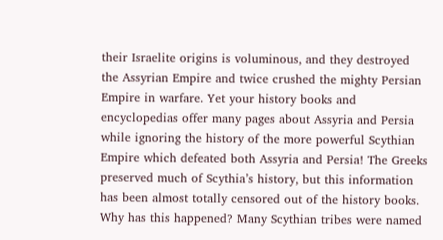their Israelite origins is voluminous, and they destroyed the Assyrian Empire and twice crushed the mighty Persian Empire in warfare. Yet your history books and encyclopedias offer many pages about Assyria and Persia while ignoring the history of the more powerful Scythian Empire which defeated both Assyria and Persia! The Greeks preserved much of Scythia’s history, but this information has been almost totally censored out of the history books. Why has this happened? Many Scythian tribes were named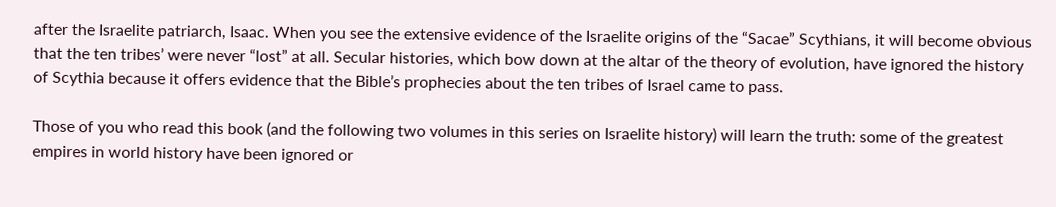after the Israelite patriarch, Isaac. When you see the extensive evidence of the Israelite origins of the “Sacae” Scythians, it will become obvious that the ten tribes’ were never “lost” at all. Secular histories, which bow down at the altar of the theory of evolution, have ignored the history of Scythia because it offers evidence that the Bible’s prophecies about the ten tribes of Israel came to pass.

Those of you who read this book (and the following two volumes in this series on Israelite history) will learn the truth: some of the greatest empires in world history have been ignored or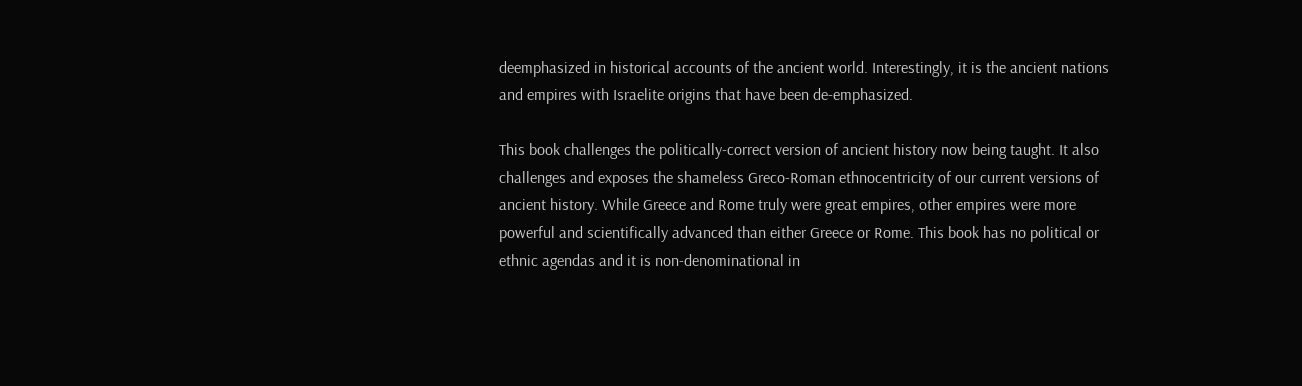deemphasized in historical accounts of the ancient world. Interestingly, it is the ancient nations and empires with Israelite origins that have been de-emphasized.

This book challenges the politically-correct version of ancient history now being taught. It also challenges and exposes the shameless Greco-Roman ethnocentricity of our current versions of ancient history. While Greece and Rome truly were great empires, other empires were more powerful and scientifically advanced than either Greece or Rome. This book has no political or ethnic agendas and it is non-denominational in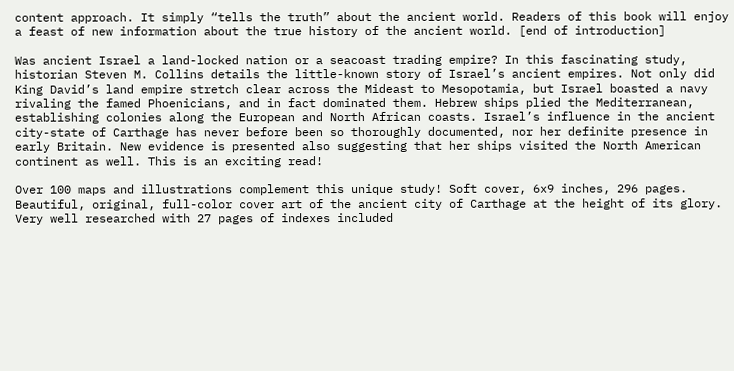content approach. It simply “tells the truth” about the ancient world. Readers of this book will enjoy a feast of new information about the true history of the ancient world. [end of introduction]

Was ancient Israel a land-locked nation or a seacoast trading empire? In this fascinating study, historian Steven M. Collins details the little-known story of Israel’s ancient empires. Not only did King David’s land empire stretch clear across the Mideast to Mesopotamia, but Israel boasted a navy rivaling the famed Phoenicians, and in fact dominated them. Hebrew ships plied the Mediterranean, establishing colonies along the European and North African coasts. Israel’s influence in the ancient city-state of Carthage has never before been so thoroughly documented, nor her definite presence in early Britain. New evidence is presented also suggesting that her ships visited the North American continent as well. This is an exciting read!

Over 100 maps and illustrations complement this unique study! Soft cover, 6x9 inches, 296 pages. Beautiful, original, full-color cover art of the ancient city of Carthage at the height of its glory. Very well researched with 27 pages of indexes included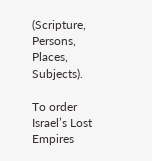(Scripture, Persons, Places, Subjects).

To order Israel’s Lost Empires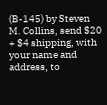(B-145) by Steven M. Collins, send $20 + $4 shipping, with your name and address, to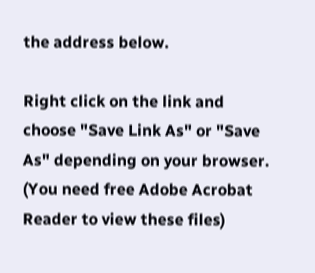the address below.

Right click on the link and choose "Save Link As" or "Save As" depending on your browser.
(You need free Adobe Acrobat Reader to view these files)